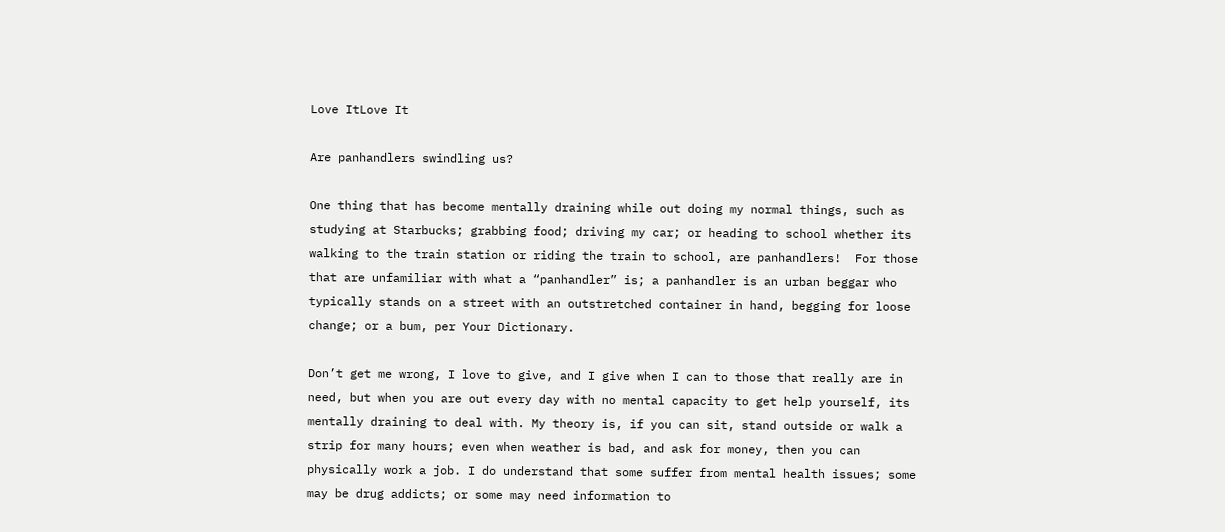Love ItLove It

Are panhandlers swindling us?

One thing that has become mentally draining while out doing my normal things, such as studying at Starbucks; grabbing food; driving my car; or heading to school whether its walking to the train station or riding the train to school, are panhandlers!  For those that are unfamiliar with what a “panhandler” is; a panhandler is an urban beggar who typically stands on a street with an outstretched container in hand, begging for loose change; or a bum, per Your Dictionary.

Don’t get me wrong, I love to give, and I give when I can to those that really are in need, but when you are out every day with no mental capacity to get help yourself, its mentally draining to deal with. My theory is, if you can sit, stand outside or walk a strip for many hours; even when weather is bad, and ask for money, then you can physically work a job. I do understand that some suffer from mental health issues; some may be drug addicts; or some may need information to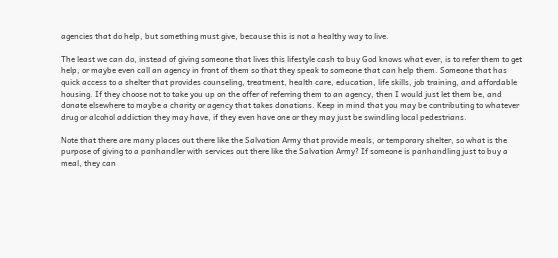agencies that do help, but something must give, because this is not a healthy way to live.

The least we can do, instead of giving someone that lives this lifestyle cash to buy God knows what ever, is to refer them to get help, or maybe even call an agency in front of them so that they speak to someone that can help them. Someone that has quick access to a shelter that provides counseling, treatment, health care, education, life skills, job training, and affordable housing. If they choose not to take you up on the offer of referring them to an agency, then I would just let them be, and donate elsewhere to maybe a charity or agency that takes donations. Keep in mind that you may be contributing to whatever drug or alcohol addiction they may have, if they even have one or they may just be swindling local pedestrians.

Note that there are many places out there like the Salvation Army that provide meals, or temporary shelter, so what is the purpose of giving to a panhandler with services out there like the Salvation Army? If someone is panhandling just to buy a meal, they can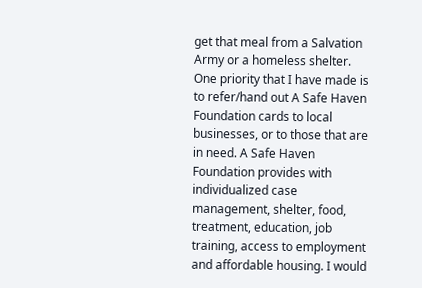get that meal from a Salvation Army or a homeless shelter. One priority that I have made is to refer/hand out A Safe Haven Foundation cards to local businesses, or to those that are in need. A Safe Haven Foundation provides with individualized case management, shelter, food, treatment, education, job training, access to employment and affordable housing. I would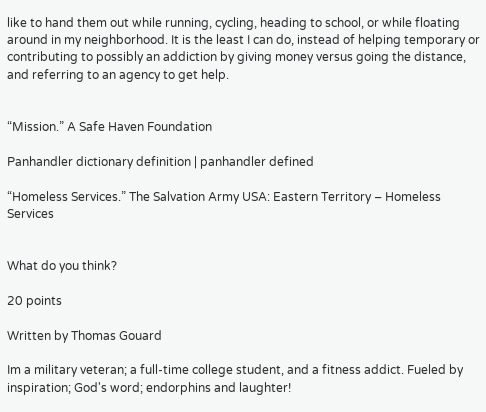like to hand them out while running, cycling, heading to school, or while floating around in my neighborhood. It is the least I can do, instead of helping temporary or contributing to possibly an addiction by giving money versus going the distance, and referring to an agency to get help.


“Mission.” A Safe Haven Foundation

Panhandler dictionary definition | panhandler defined

“Homeless Services.” The Salvation Army USA: Eastern Territory – Homeless Services


What do you think?

20 points

Written by Thomas Gouard

Im a military veteran; a full-time college student, and a fitness addict. Fueled by inspiration; God's word; endorphins and laughter!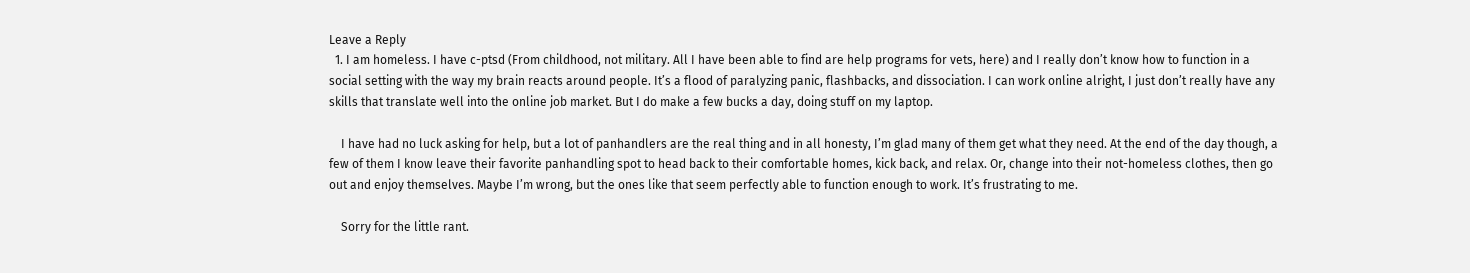Leave a Reply
  1. I am homeless. I have c-ptsd (From childhood, not military. All I have been able to find are help programs for vets, here) and I really don’t know how to function in a social setting with the way my brain reacts around people. It’s a flood of paralyzing panic, flashbacks, and dissociation. I can work online alright, I just don’t really have any skills that translate well into the online job market. But I do make a few bucks a day, doing stuff on my laptop.

    I have had no luck asking for help, but a lot of panhandlers are the real thing and in all honesty, I’m glad many of them get what they need. At the end of the day though, a few of them I know leave their favorite panhandling spot to head back to their comfortable homes, kick back, and relax. Or, change into their not-homeless clothes, then go out and enjoy themselves. Maybe I’m wrong, but the ones like that seem perfectly able to function enough to work. It’s frustrating to me.

    Sorry for the little rant.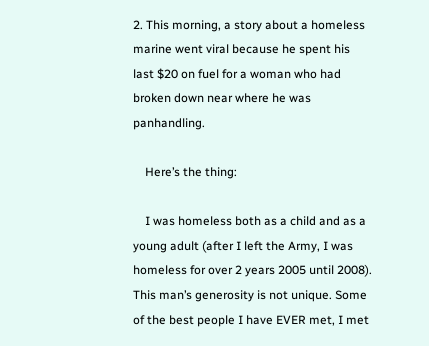2. This morning, a story about a homeless marine went viral because he spent his last $20 on fuel for a woman who had broken down near where he was panhandling.

    Here’s the thing:

    I was homeless both as a child and as a young adult (after I left the Army, I was homeless for over 2 years 2005 until 2008). This man’s generosity is not unique. Some of the best people I have EVER met, I met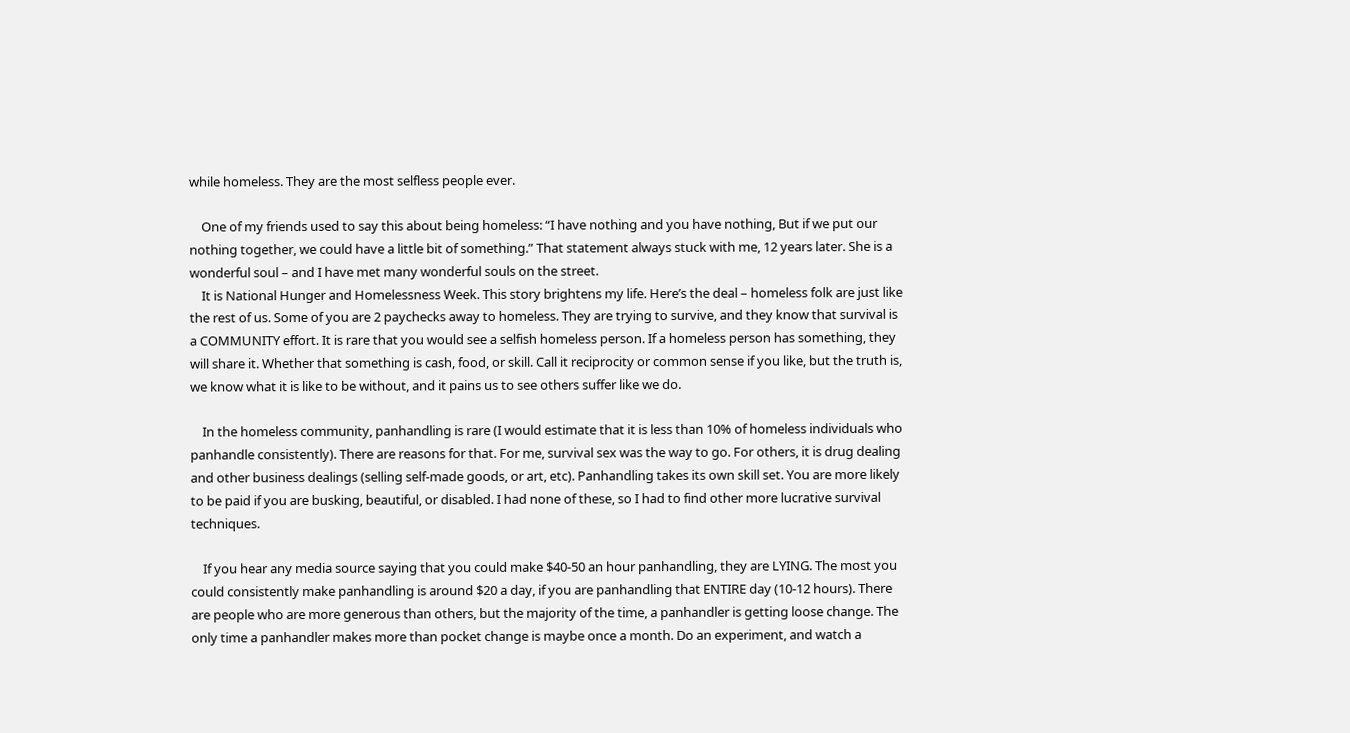while homeless. They are the most selfless people ever.

    One of my friends used to say this about being homeless: “I have nothing and you have nothing, But if we put our nothing together, we could have a little bit of something.” That statement always stuck with me, 12 years later. She is a wonderful soul – and I have met many wonderful souls on the street.
    It is National Hunger and Homelessness Week. This story brightens my life. Here’s the deal – homeless folk are just like the rest of us. Some of you are 2 paychecks away to homeless. They are trying to survive, and they know that survival is a COMMUNITY effort. It is rare that you would see a selfish homeless person. If a homeless person has something, they will share it. Whether that something is cash, food, or skill. Call it reciprocity or common sense if you like, but the truth is, we know what it is like to be without, and it pains us to see others suffer like we do.

    In the homeless community, panhandling is rare (I would estimate that it is less than 10% of homeless individuals who panhandle consistently). There are reasons for that. For me, survival sex was the way to go. For others, it is drug dealing and other business dealings (selling self-made goods, or art, etc). Panhandling takes its own skill set. You are more likely to be paid if you are busking, beautiful, or disabled. I had none of these, so I had to find other more lucrative survival techniques.

    If you hear any media source saying that you could make $40-50 an hour panhandling, they are LYING. The most you could consistently make panhandling is around $20 a day, if you are panhandling that ENTIRE day (10-12 hours). There are people who are more generous than others, but the majority of the time, a panhandler is getting loose change. The only time a panhandler makes more than pocket change is maybe once a month. Do an experiment, and watch a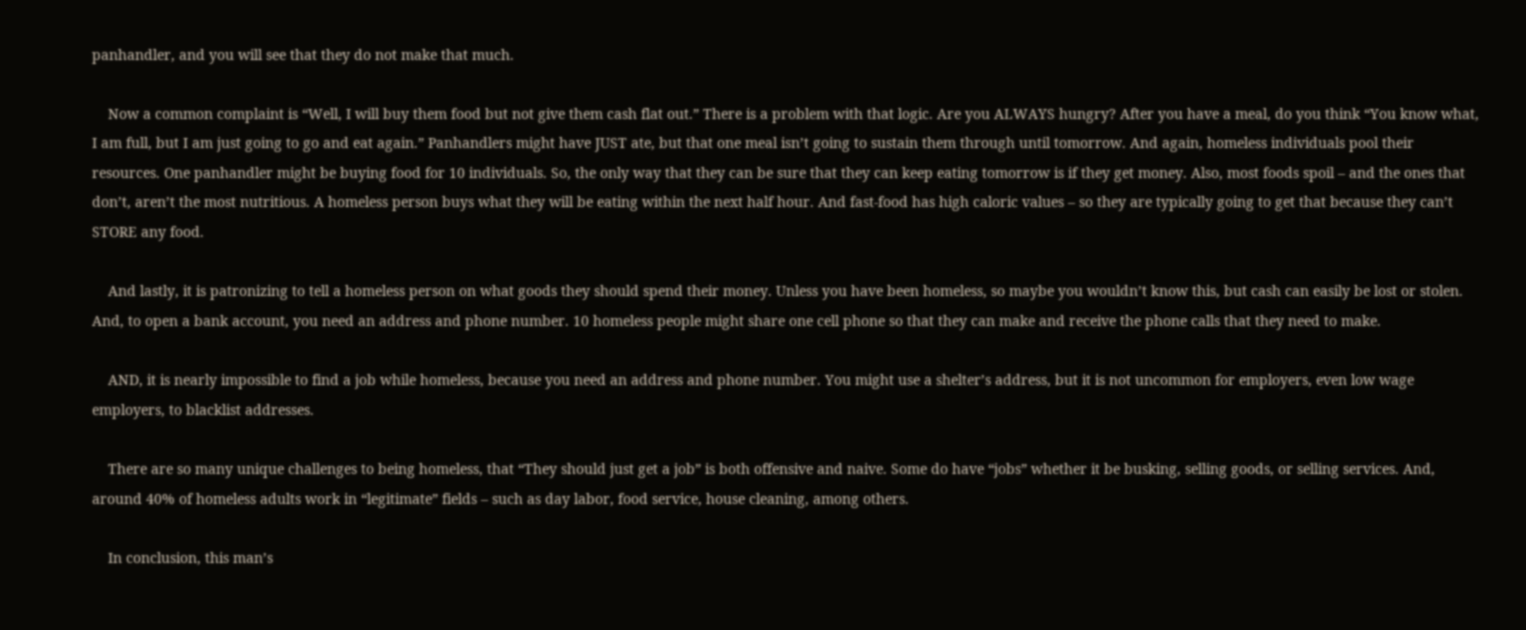panhandler, and you will see that they do not make that much.

    Now a common complaint is “Well, I will buy them food but not give them cash flat out.” There is a problem with that logic. Are you ALWAYS hungry? After you have a meal, do you think “You know what, I am full, but I am just going to go and eat again.” Panhandlers might have JUST ate, but that one meal isn’t going to sustain them through until tomorrow. And again, homeless individuals pool their resources. One panhandler might be buying food for 10 individuals. So, the only way that they can be sure that they can keep eating tomorrow is if they get money. Also, most foods spoil – and the ones that don’t, aren’t the most nutritious. A homeless person buys what they will be eating within the next half hour. And fast-food has high caloric values – so they are typically going to get that because they can’t STORE any food.

    And lastly, it is patronizing to tell a homeless person on what goods they should spend their money. Unless you have been homeless, so maybe you wouldn’t know this, but cash can easily be lost or stolen. And, to open a bank account, you need an address and phone number. 10 homeless people might share one cell phone so that they can make and receive the phone calls that they need to make.

    AND, it is nearly impossible to find a job while homeless, because you need an address and phone number. You might use a shelter’s address, but it is not uncommon for employers, even low wage employers, to blacklist addresses.

    There are so many unique challenges to being homeless, that “They should just get a job” is both offensive and naive. Some do have “jobs” whether it be busking, selling goods, or selling services. And, around 40% of homeless adults work in “legitimate” fields – such as day labor, food service, house cleaning, among others.

    In conclusion, this man’s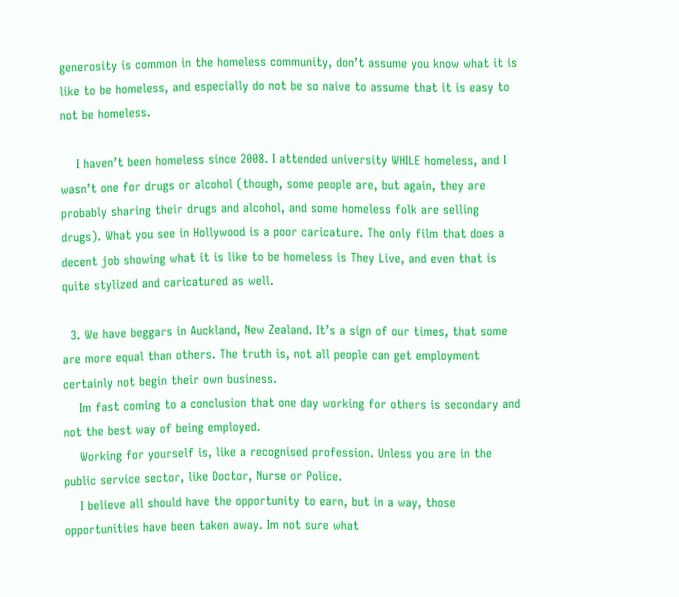generosity is common in the homeless community, don’t assume you know what it is like to be homeless, and especially do not be so naive to assume that it is easy to not be homeless.

    I haven’t been homeless since 2008. I attended university WHILE homeless, and I wasn’t one for drugs or alcohol (though, some people are, but again, they are probably sharing their drugs and alcohol, and some homeless folk are selling drugs). What you see in Hollywood is a poor caricature. The only film that does a decent job showing what it is like to be homeless is They Live, and even that is quite stylized and caricatured as well.

  3. We have beggars in Auckland, New Zealand. It’s a sign of our times, that some are more equal than others. The truth is, not all people can get employment certainly not begin their own business.
    Im fast coming to a conclusion that one day working for others is secondary and not the best way of being employed.
    Working for yourself is, like a recognised profession. Unless you are in the public service sector, like Doctor, Nurse or Police.
    I believe all should have the opportunity to earn, but in a way, those opportunities have been taken away. Im not sure what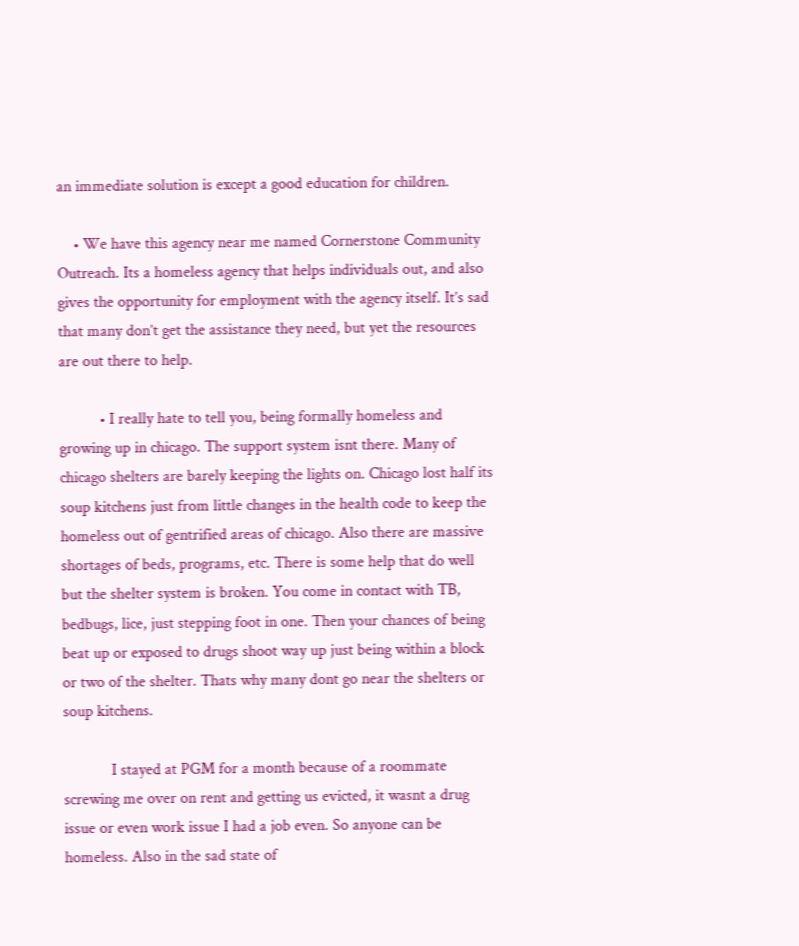an immediate solution is except a good education for children.

    • We have this agency near me named Cornerstone Community Outreach. Its a homeless agency that helps individuals out, and also gives the opportunity for employment with the agency itself. It’s sad that many don’t get the assistance they need, but yet the resources are out there to help.

          • I really hate to tell you, being formally homeless and growing up in chicago. The support system isnt there. Many of chicago shelters are barely keeping the lights on. Chicago lost half its soup kitchens just from little changes in the health code to keep the homeless out of gentrified areas of chicago. Also there are massive shortages of beds, programs, etc. There is some help that do well but the shelter system is broken. You come in contact with TB, bedbugs, lice, just stepping foot in one. Then your chances of being beat up or exposed to drugs shoot way up just being within a block or two of the shelter. Thats why many dont go near the shelters or soup kitchens.

            I stayed at PGM for a month because of a roommate screwing me over on rent and getting us evicted, it wasnt a drug issue or even work issue I had a job even. So anyone can be homeless. Also in the sad state of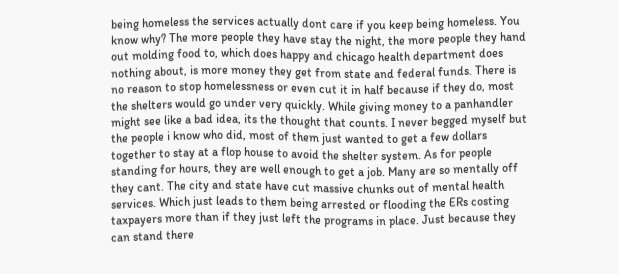being homeless the services actually dont care if you keep being homeless. You know why? The more people they have stay the night, the more people they hand out molding food to, which does happy and chicago health department does nothing about, is more money they get from state and federal funds. There is no reason to stop homelessness or even cut it in half because if they do, most the shelters would go under very quickly. While giving money to a panhandler might see like a bad idea, its the thought that counts. I never begged myself but the people i know who did, most of them just wanted to get a few dollars together to stay at a flop house to avoid the shelter system. As for people standing for hours, they are well enough to get a job. Many are so mentally off they cant. The city and state have cut massive chunks out of mental health services. Which just leads to them being arrested or flooding the ERs costing taxpayers more than if they just left the programs in place. Just because they can stand there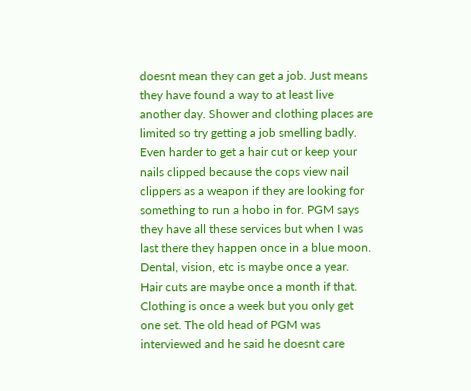doesnt mean they can get a job. Just means they have found a way to at least live another day. Shower and clothing places are limited so try getting a job smelling badly. Even harder to get a hair cut or keep your nails clipped because the cops view nail clippers as a weapon if they are looking for something to run a hobo in for. PGM says they have all these services but when I was last there they happen once in a blue moon. Dental, vision, etc is maybe once a year. Hair cuts are maybe once a month if that. Clothing is once a week but you only get one set. The old head of PGM was interviewed and he said he doesnt care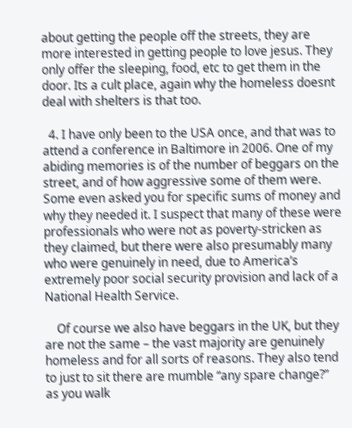about getting the people off the streets, they are more interested in getting people to love jesus. They only offer the sleeping, food, etc to get them in the door. Its a cult place, again why the homeless doesnt deal with shelters is that too.

  4. I have only been to the USA once, and that was to attend a conference in Baltimore in 2006. One of my abiding memories is of the number of beggars on the street, and of how aggressive some of them were. Some even asked you for specific sums of money and why they needed it. I suspect that many of these were professionals who were not as poverty-stricken as they claimed, but there were also presumably many who were genuinely in need, due to America’s extremely poor social security provision and lack of a National Health Service.

    Of course we also have beggars in the UK, but they are not the same – the vast majority are genuinely homeless and for all sorts of reasons. They also tend to just to sit there are mumble “any spare change?” as you walk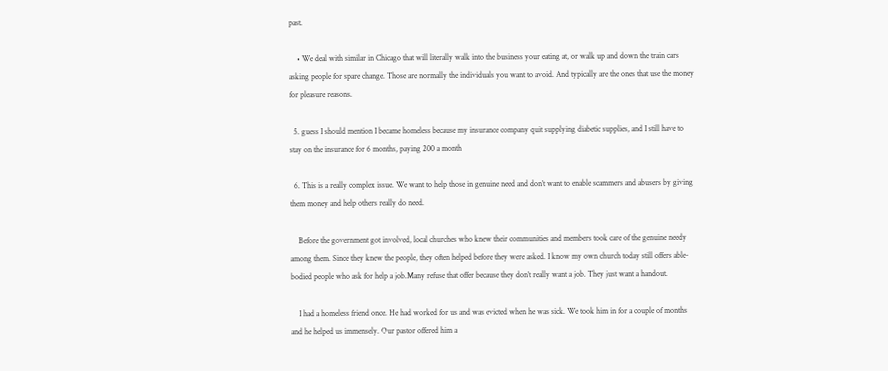past.

    • We deal with similar in Chicago that will literally walk into the business your eating at, or walk up and down the train cars asking people for spare change. Those are normally the individuals you want to avoid. And typically are the ones that use the money for pleasure reasons.

  5. guess I should mention I became homeless because my insurance company quit supplying diabetic supplies, and I still have to stay on the insurance for 6 months, paying 200 a month

  6. This is a really complex issue. We want to help those in genuine need and don’t want to enable scammers and abusers by giving them money and help others really do need.

    Before the government got involved, local churches who knew their communities and members took care of the genuine needy among them. Since they knew the people, they often helped before they were asked. I know my own church today still offers able-bodied people who ask for help a job.Many refuse that offer because they don’t really want a job. They just want a handout.

    I had a homeless friend once. He had worked for us and was evicted when he was sick. We took him in for a couple of months and he helped us immensely. Our pastor offered him a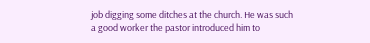job digging some ditches at the church. He was such a good worker the pastor introduced him to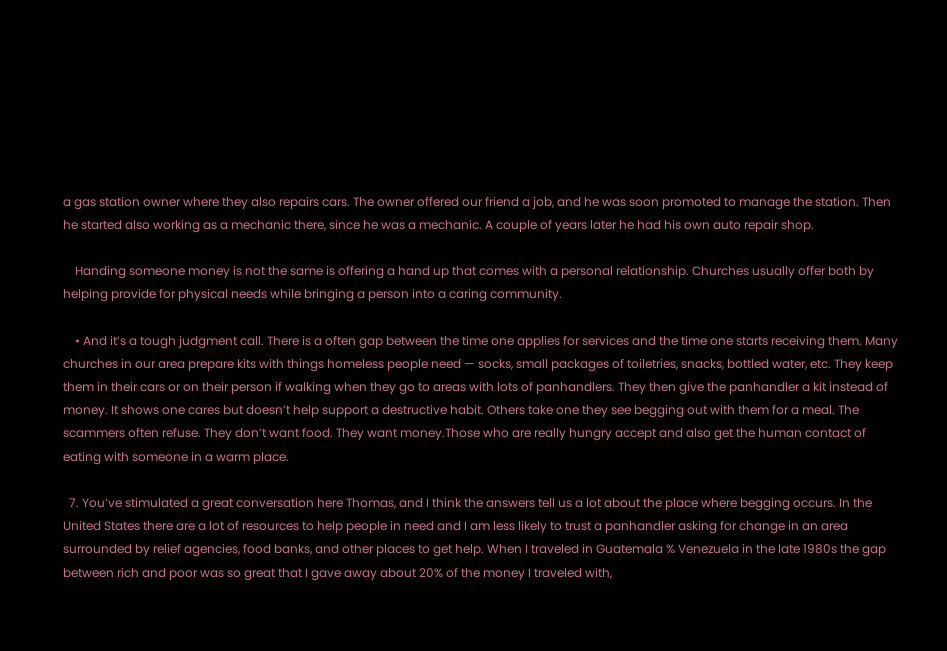a gas station owner where they also repairs cars. The owner offered our friend a job, and he was soon promoted to manage the station. Then he started also working as a mechanic there, since he was a mechanic. A couple of years later he had his own auto repair shop.

    Handing someone money is not the same is offering a hand up that comes with a personal relationship. Churches usually offer both by helping provide for physical needs while bringing a person into a caring community.

    • And it’s a tough judgment call. There is a often gap between the time one applies for services and the time one starts receiving them. Many churches in our area prepare kits with things homeless people need — socks, small packages of toiletries, snacks, bottled water, etc. They keep them in their cars or on their person if walking when they go to areas with lots of panhandlers. They then give the panhandler a kit instead of money. It shows one cares but doesn’t help support a destructive habit. Others take one they see begging out with them for a meal. The scammers often refuse. They don’t want food. They want money.Those who are really hungry accept and also get the human contact of eating with someone in a warm place.

  7. You’ve stimulated a great conversation here Thomas, and I think the answers tell us a lot about the place where begging occurs. In the United States there are a lot of resources to help people in need and I am less likely to trust a panhandler asking for change in an area surrounded by relief agencies, food banks, and other places to get help. When I traveled in Guatemala % Venezuela in the late 1980s the gap between rich and poor was so great that I gave away about 20% of the money I traveled with,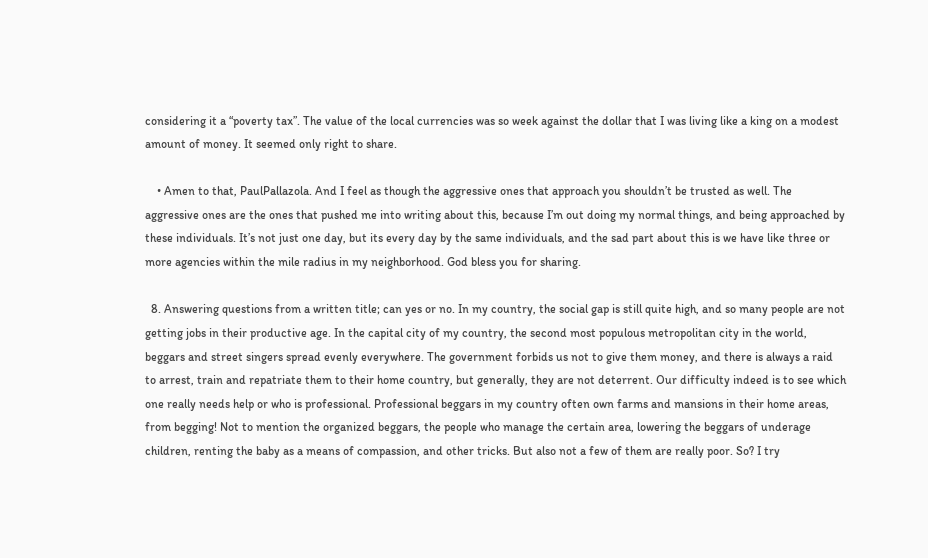considering it a “poverty tax”. The value of the local currencies was so week against the dollar that I was living like a king on a modest amount of money. It seemed only right to share.

    • Amen to that, PaulPallazola. And I feel as though the aggressive ones that approach you shouldn’t be trusted as well. The aggressive ones are the ones that pushed me into writing about this, because I’m out doing my normal things, and being approached by these individuals. It’s not just one day, but its every day by the same individuals, and the sad part about this is we have like three or more agencies within the mile radius in my neighborhood. God bless you for sharing.

  8. Answering questions from a written title; can yes or no. In my country, the social gap is still quite high, and so many people are not getting jobs in their productive age. In the capital city of my country, the second most populous metropolitan city in the world, beggars and street singers spread evenly everywhere. The government forbids us not to give them money, and there is always a raid to arrest, train and repatriate them to their home country, but generally, they are not deterrent. Our difficulty indeed is to see which one really needs help or who is professional. Professional beggars in my country often own farms and mansions in their home areas, from begging! Not to mention the organized beggars, the people who manage the certain area, lowering the beggars of underage children, renting the baby as a means of compassion, and other tricks. But also not a few of them are really poor. So? I try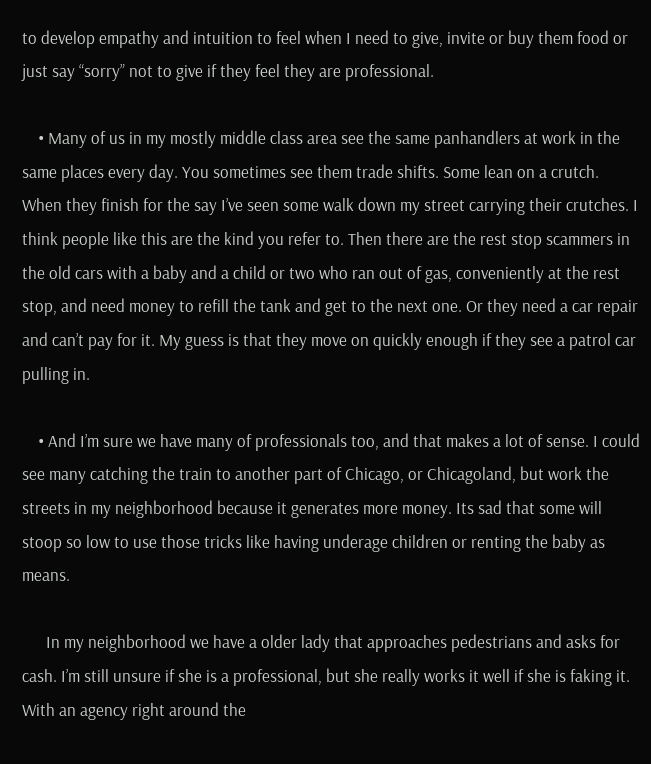to develop empathy and intuition to feel when I need to give, invite or buy them food or just say “sorry” not to give if they feel they are professional.

    • Many of us in my mostly middle class area see the same panhandlers at work in the same places every day. You sometimes see them trade shifts. Some lean on a crutch. When they finish for the say I’ve seen some walk down my street carrying their crutches. I think people like this are the kind you refer to. Then there are the rest stop scammers in the old cars with a baby and a child or two who ran out of gas, conveniently at the rest stop, and need money to refill the tank and get to the next one. Or they need a car repair and can’t pay for it. My guess is that they move on quickly enough if they see a patrol car pulling in.

    • And I’m sure we have many of professionals too, and that makes a lot of sense. I could see many catching the train to another part of Chicago, or Chicagoland, but work the streets in my neighborhood because it generates more money. Its sad that some will stoop so low to use those tricks like having underage children or renting the baby as means.

      In my neighborhood we have a older lady that approaches pedestrians and asks for cash. I’m still unsure if she is a professional, but she really works it well if she is faking it. With an agency right around the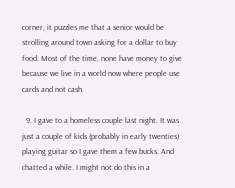corner, it puzzles me that a senior would be strolling around town asking for a dollar to buy food. Most of the time, none have money to give because we live in a world now where people use cards and not cash.

  9. I gave to a homeless couple last night. It was just a couple of kids (probably in early twenties) playing guitar so I gave them a few bucks. And chatted a while. I might not do this in a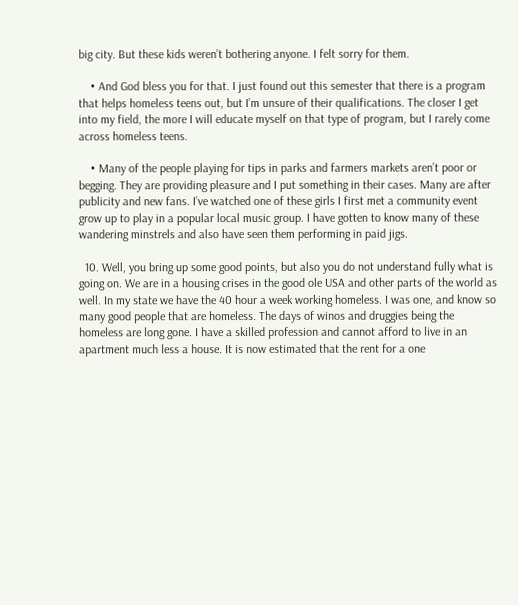big city. But these kids weren’t bothering anyone. I felt sorry for them.

    • And God bless you for that. I just found out this semester that there is a program that helps homeless teens out, but I’m unsure of their qualifications. The closer I get into my field, the more I will educate myself on that type of program, but I rarely come across homeless teens.

    • Many of the people playing for tips in parks and farmers markets aren’t poor or begging. They are providing pleasure and I put something in their cases. Many are after publicity and new fans. I’ve watched one of these girls I first met a community event grow up to play in a popular local music group. I have gotten to know many of these wandering minstrels and also have seen them performing in paid jigs.

  10. Well, you bring up some good points, but also you do not understand fully what is going on. We are in a housing crises in the good ole USA and other parts of the world as well. In my state we have the 40 hour a week working homeless. I was one, and know so many good people that are homeless. The days of winos and druggies being the homeless are long gone. I have a skilled profession and cannot afford to live in an apartment much less a house. It is now estimated that the rent for a one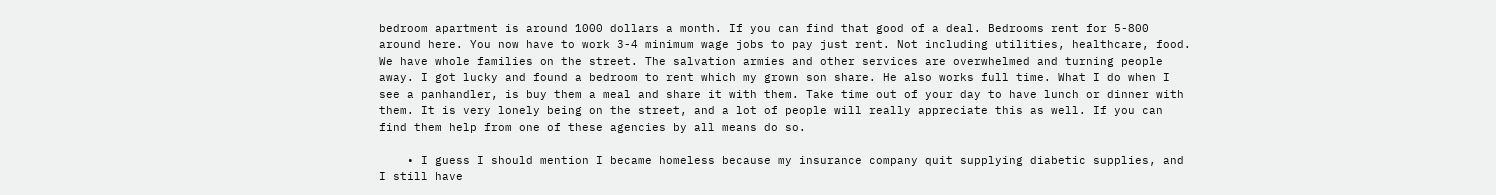bedroom apartment is around 1000 dollars a month. If you can find that good of a deal. Bedrooms rent for 5-800 around here. You now have to work 3-4 minimum wage jobs to pay just rent. Not including utilities, healthcare, food. We have whole families on the street. The salvation armies and other services are overwhelmed and turning people away. I got lucky and found a bedroom to rent which my grown son share. He also works full time. What I do when I see a panhandler, is buy them a meal and share it with them. Take time out of your day to have lunch or dinner with them. It is very lonely being on the street, and a lot of people will really appreciate this as well. If you can find them help from one of these agencies by all means do so.

    • I guess I should mention I became homeless because my insurance company quit supplying diabetic supplies, and I still have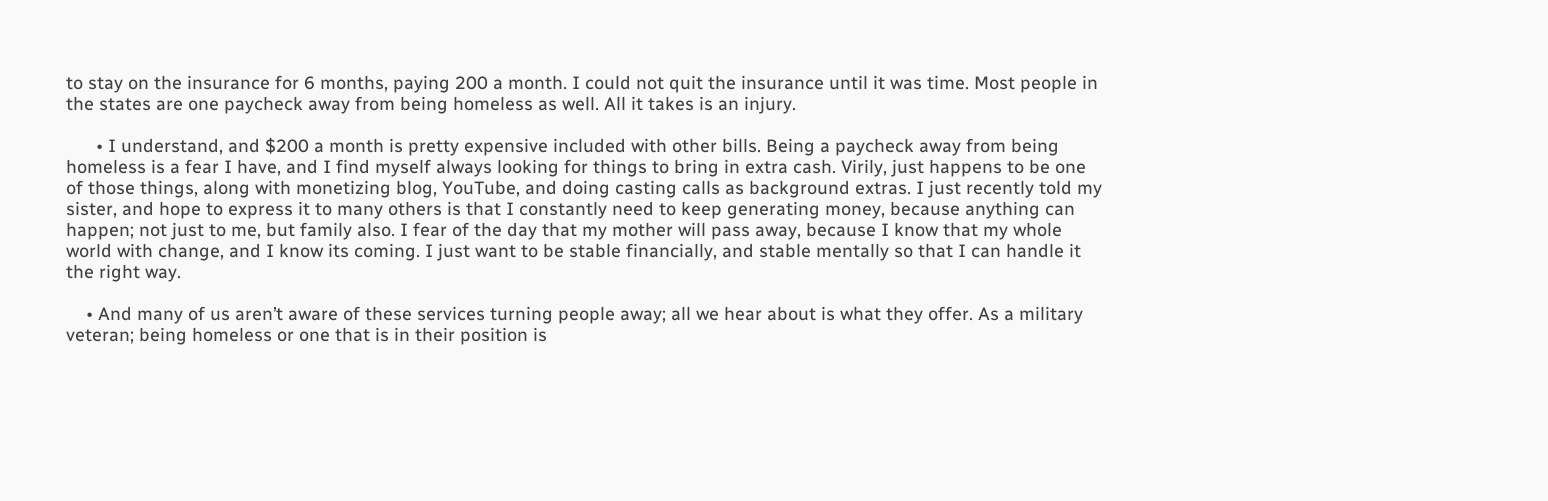to stay on the insurance for 6 months, paying 200 a month. I could not quit the insurance until it was time. Most people in the states are one paycheck away from being homeless as well. All it takes is an injury.

      • I understand, and $200 a month is pretty expensive included with other bills. Being a paycheck away from being homeless is a fear I have, and I find myself always looking for things to bring in extra cash. Virily, just happens to be one of those things, along with monetizing blog, YouTube, and doing casting calls as background extras. I just recently told my sister, and hope to express it to many others is that I constantly need to keep generating money, because anything can happen; not just to me, but family also. I fear of the day that my mother will pass away, because I know that my whole world with change, and I know its coming. I just want to be stable financially, and stable mentally so that I can handle it the right way.

    • And many of us aren’t aware of these services turning people away; all we hear about is what they offer. As a military veteran; being homeless or one that is in their position is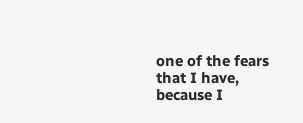one of the fears that I have, because I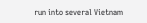run into several Vietnam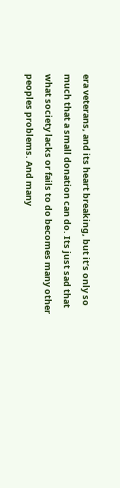era veterans, and its heart breaking, but it’s only so much that a small donation can do. Its just sad that what society lacks or fails to do becomes many other peoples problems. And many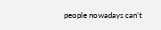people nowadays can’t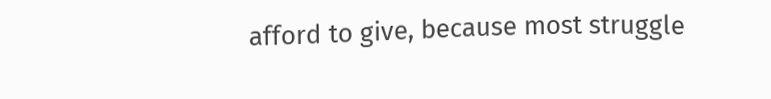afford to give, because most struggle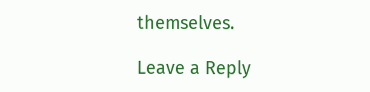themselves.

Leave a Reply